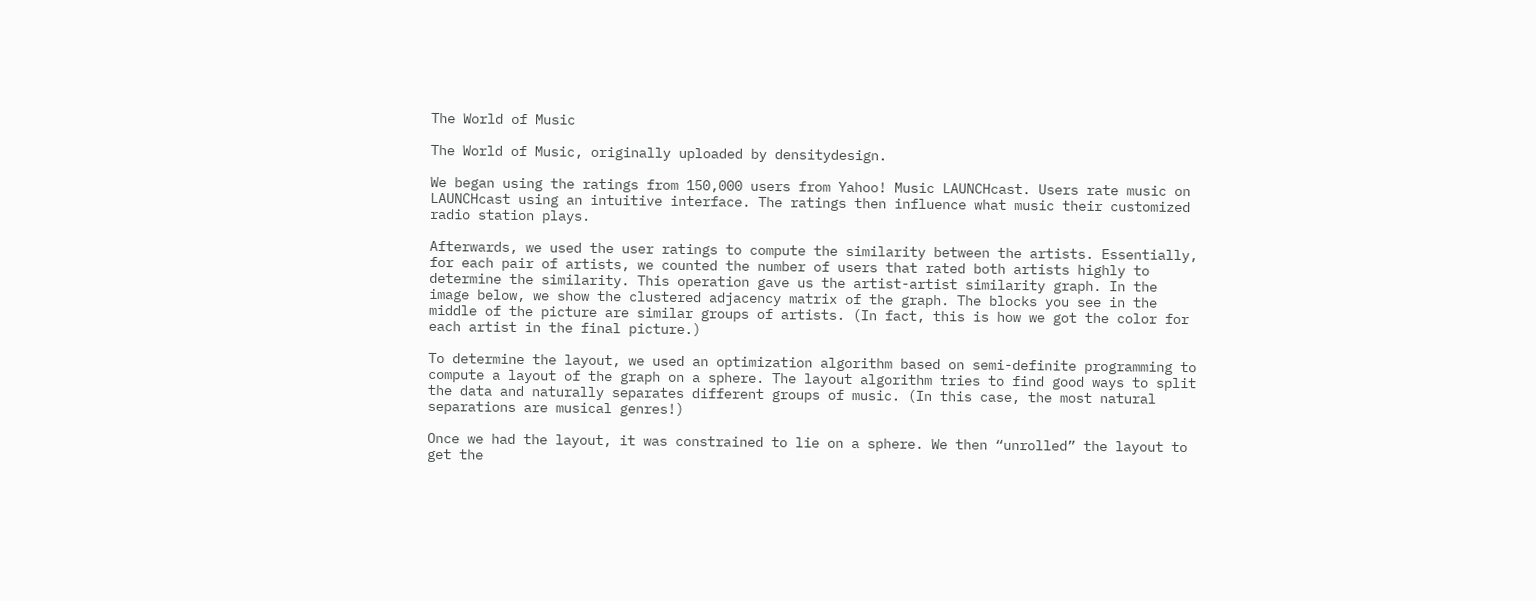The World of Music

The World of Music, originally uploaded by densitydesign.

We began using the ratings from 150,000 users from Yahoo! Music LAUNCHcast. Users rate music on LAUNCHcast using an intuitive interface. The ratings then influence what music their customized radio station plays.

Afterwards, we used the user ratings to compute the similarity between the artists. Essentially, for each pair of artists, we counted the number of users that rated both artists highly to determine the similarity. This operation gave us the artist-artist similarity graph. In the image below, we show the clustered adjacency matrix of the graph. The blocks you see in the middle of the picture are similar groups of artists. (In fact, this is how we got the color for each artist in the final picture.)

To determine the layout, we used an optimization algorithm based on semi-definite programming to compute a layout of the graph on a sphere. The layout algorithm tries to find good ways to split the data and naturally separates different groups of music. (In this case, the most natural separations are musical genres!)

Once we had the layout, it was constrained to lie on a sphere. We then “unrolled” the layout to get the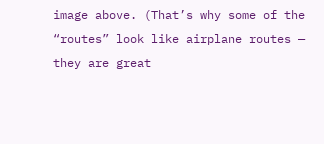image above. (That’s why some of the “routes” look like airplane routes — they are great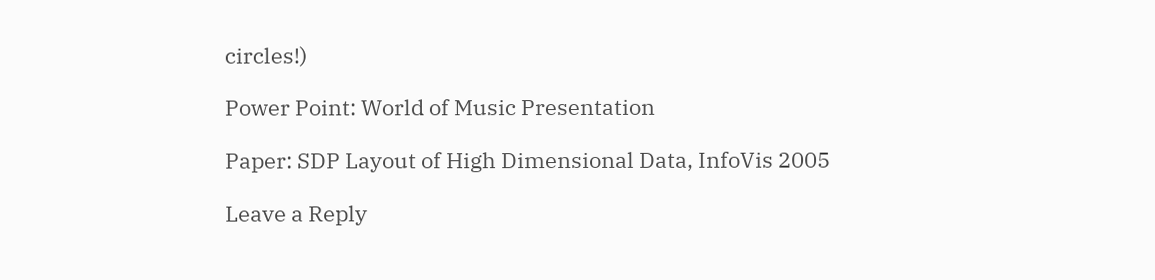circles!)

Power Point: World of Music Presentation

Paper: SDP Layout of High Dimensional Data, InfoVis 2005

Leave a Reply